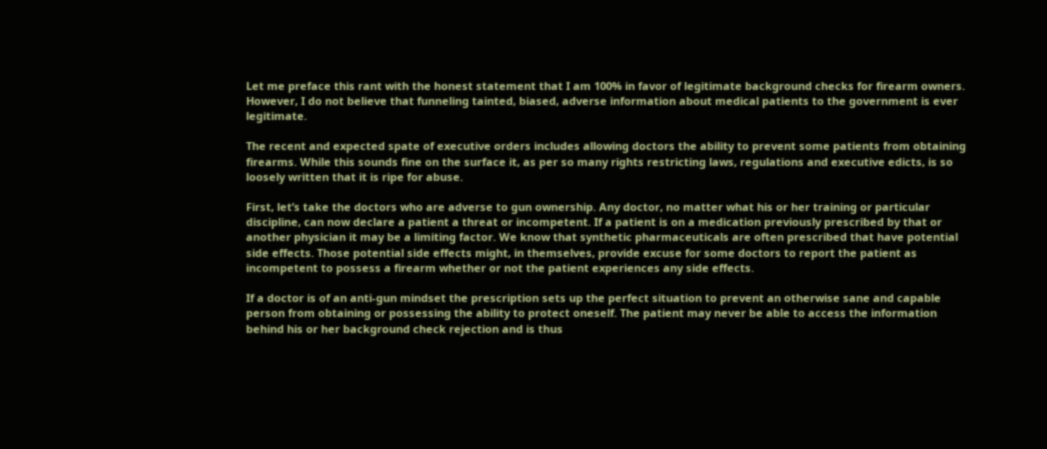Let me preface this rant with the honest statement that I am 100% in favor of legitimate background checks for firearm owners.  However, I do not believe that funneling tainted, biased, adverse information about medical patients to the government is ever legitimate.

The recent and expected spate of executive orders includes allowing doctors the ability to prevent some patients from obtaining firearms. While this sounds fine on the surface it, as per so many rights restricting laws, regulations and executive edicts, is so loosely written that it is ripe for abuse.

First, let’s take the doctors who are adverse to gun ownership. Any doctor, no matter what his or her training or particular discipline, can now declare a patient a threat or incompetent. If a patient is on a medication previously prescribed by that or another physician it may be a limiting factor. We know that synthetic pharmaceuticals are often prescribed that have potential side effects. Those potential side effects might, in themselves, provide excuse for some doctors to report the patient as incompetent to possess a firearm whether or not the patient experiences any side effects.

If a doctor is of an anti-gun mindset the prescription sets up the perfect situation to prevent an otherwise sane and capable person from obtaining or possessing the ability to protect oneself. The patient may never be able to access the information behind his or her background check rejection and is thus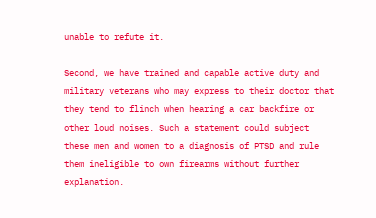unable to refute it.

Second, we have trained and capable active duty and military veterans who may express to their doctor that they tend to flinch when hearing a car backfire or other loud noises. Such a statement could subject these men and women to a diagnosis of PTSD and rule them ineligible to own firearms without further explanation.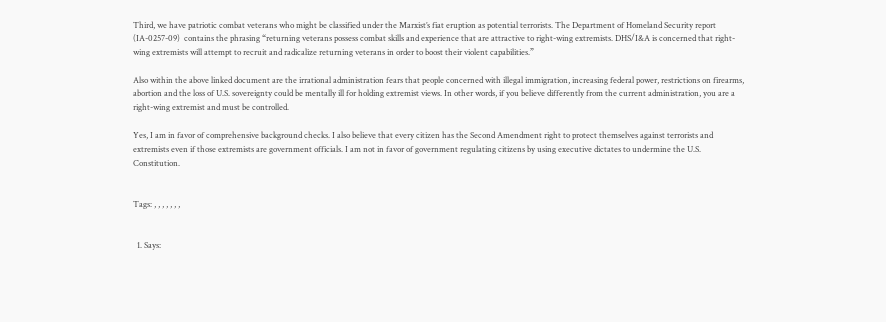Third, we have patriotic combat veterans who might be classified under the Marxist’s fiat eruption as potential terrorists. The Department of Homeland Security report (IA-0257-09)  contains the phrasing “returning veterans possess combat skills and experience that are attractive to right-wing extremists. DHS/I&A is concerned that right-wing extremists will attempt to recruit and radicalize returning veterans in order to boost their violent capabilities.”

Also within the above linked document are the irrational administration fears that people concerned with illegal immigration, increasing federal power, restrictions on firearms, abortion and the loss of U.S. sovereignty could be mentally ill for holding extremist views. In other words, if you believe differently from the current administration, you are a right-wing extremist and must be controlled.

Yes, I am in favor of comprehensive background checks. I also believe that every citizen has the Second Amendment right to protect themselves against terrorists and extremists even if those extremists are government officials. I am not in favor of government regulating citizens by using executive dictates to undermine the U.S. Constitution.


Tags: , , , , , , ,


  1. Says: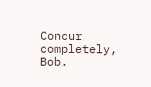Concur completely, Bob.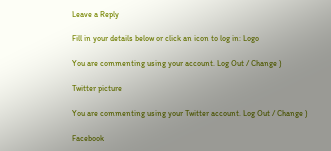Leave a Reply

Fill in your details below or click an icon to log in: Logo

You are commenting using your account. Log Out / Change )

Twitter picture

You are commenting using your Twitter account. Log Out / Change )

Facebook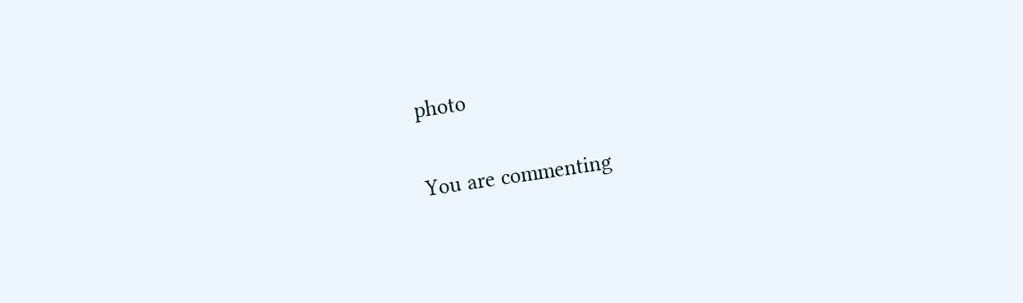photo

You are commenting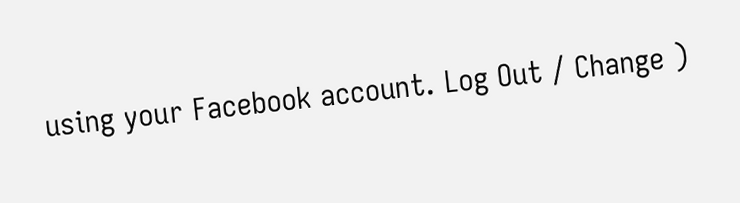using your Facebook account. Log Out / Change )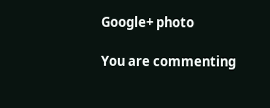Google+ photo

You are commenting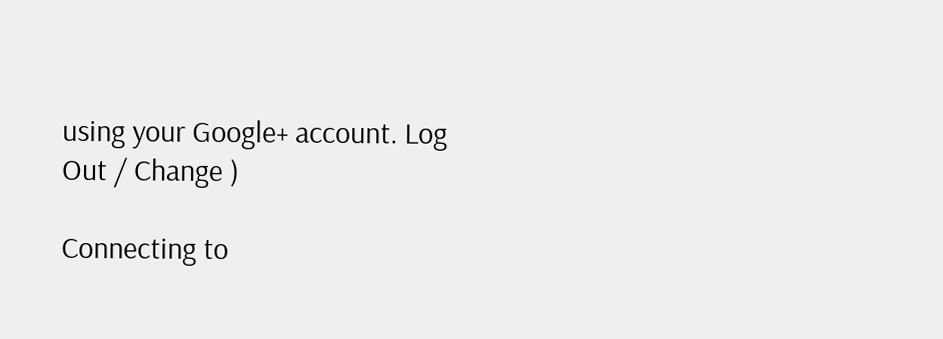using your Google+ account. Log Out / Change )

Connecting to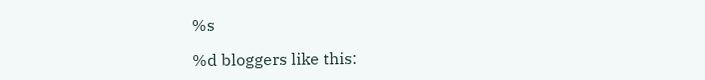%s

%d bloggers like this: